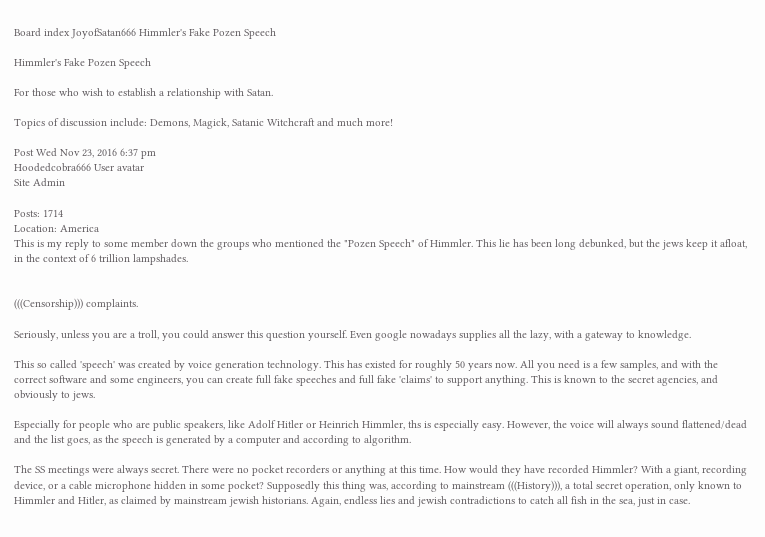Board index JoyofSatan666 Himmler's Fake Pozen Speech

Himmler's Fake Pozen Speech

For those who wish to establish a relationship with Satan.

Topics of discussion include: Demons, Magick, Satanic Witchcraft and much more!

Post Wed Nov 23, 2016 6:37 pm
Hoodedcobra666 User avatar
Site Admin

Posts: 1714
Location: America
This is my reply to some member down the groups who mentioned the "Pozen Speech" of Himmler. This lie has been long debunked, but the jews keep it afloat, in the context of 6 trillion lampshades.


(((Censorship))) complaints.

Seriously, unless you are a troll, you could answer this question yourself. Even google nowadays supplies all the lazy, with a gateway to knowledge.

This so called 'speech' was created by voice generation technology. This has existed for roughly 50 years now. All you need is a few samples, and with the correct software and some engineers, you can create full fake speeches and full fake 'claims' to support anything. This is known to the secret agencies, and obviously to jews.

Especially for people who are public speakers, like Adolf Hitler or Heinrich Himmler, ths is especially easy. However, the voice will always sound flattened/dead and the list goes, as the speech is generated by a computer and according to algorithm.

The SS meetings were always secret. There were no pocket recorders or anything at this time. How would they have recorded Himmler? With a giant, recording device, or a cable microphone hidden in some pocket? Supposedly this thing was, according to mainstream (((History))), a total secret operation, only known to Himmler and Hitler, as claimed by mainstream jewish historians. Again, endless lies and jewish contradictions to catch all fish in the sea, just in case.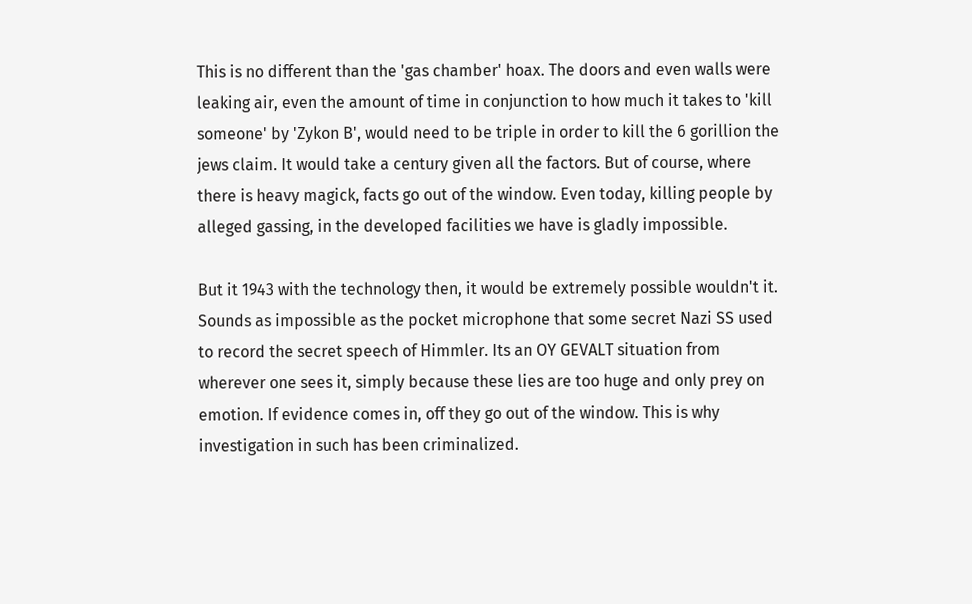This is no different than the 'gas chamber' hoax. The doors and even walls were leaking air, even the amount of time in conjunction to how much it takes to 'kill someone' by 'Zykon B', would need to be triple in order to kill the 6 gorillion the jews claim. It would take a century given all the factors. But of course, where there is heavy magick, facts go out of the window. Even today, killing people by alleged gassing, in the developed facilities we have is gladly impossible.

But it 1943 with the technology then, it would be extremely possible wouldn't it. Sounds as impossible as the pocket microphone that some secret Nazi SS used to record the secret speech of Himmler. Its an OY GEVALT situation from wherever one sees it, simply because these lies are too huge and only prey on emotion. If evidence comes in, off they go out of the window. This is why investigation in such has been criminalized.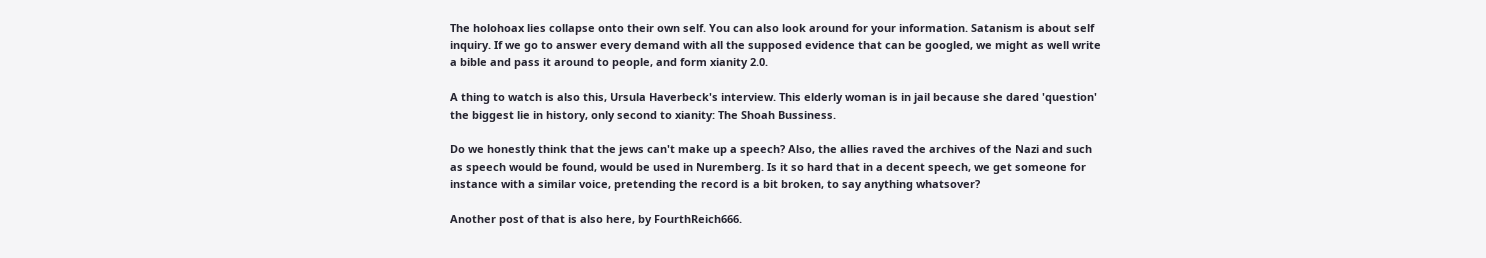The holohoax lies collapse onto their own self. You can also look around for your information. Satanism is about self inquiry. If we go to answer every demand with all the supposed evidence that can be googled, we might as well write a bible and pass it around to people, and form xianity 2.0.

A thing to watch is also this, Ursula Haverbeck's interview. This elderly woman is in jail because she dared 'question' the biggest lie in history, only second to xianity: The Shoah Bussiness.

Do we honestly think that the jews can't make up a speech? Also, the allies raved the archives of the Nazi and such as speech would be found, would be used in Nuremberg. Is it so hard that in a decent speech, we get someone for instance with a similar voice, pretending the record is a bit broken, to say anything whatsover?

Another post of that is also here, by FourthReich666.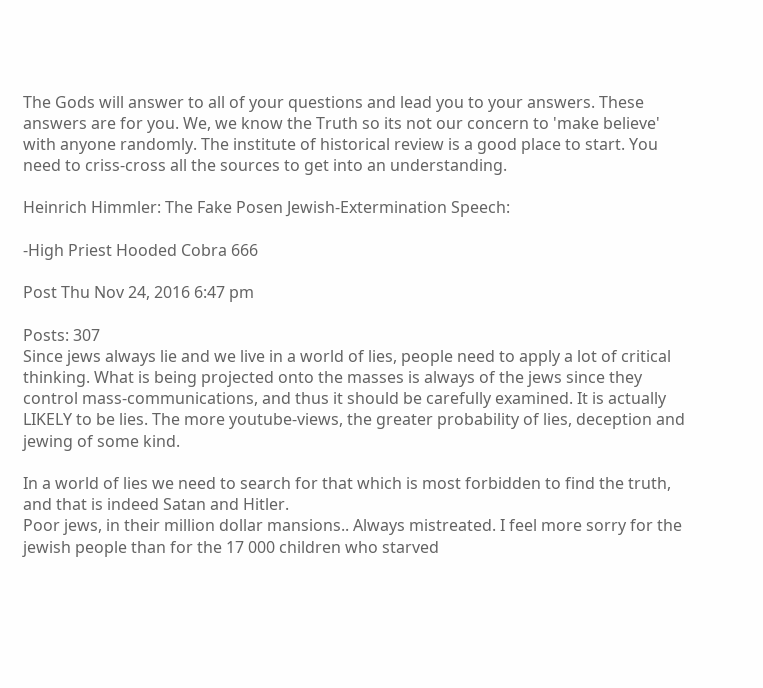The Gods will answer to all of your questions and lead you to your answers. These answers are for you. We, we know the Truth so its not our concern to 'make believe' with anyone randomly. The institute of historical review is a good place to start. You need to criss-cross all the sources to get into an understanding.

Heinrich Himmler: The Fake Posen Jewish-Extermination Speech:

-High Priest Hooded Cobra 666

Post Thu Nov 24, 2016 6:47 pm

Posts: 307
Since jews always lie and we live in a world of lies, people need to apply a lot of critical thinking. What is being projected onto the masses is always of the jews since they control mass-communications, and thus it should be carefully examined. It is actually LIKELY to be lies. The more youtube-views, the greater probability of lies, deception and jewing of some kind.

In a world of lies we need to search for that which is most forbidden to find the truth, and that is indeed Satan and Hitler.
Poor jews, in their million dollar mansions.. Always mistreated. I feel more sorry for the jewish people than for the 17 000 children who starved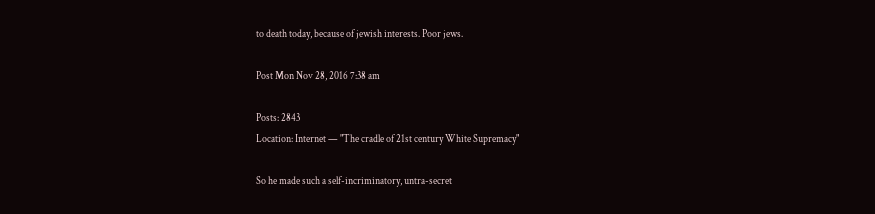to death today, because of jewish interests. Poor jews.

Post Mon Nov 28, 2016 7:38 am

Posts: 2843
Location: Internet — "The cradle of 21st century White Supremacy"

So he made such a self-incriminatory, untra-secret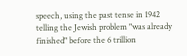speech, using the past tense in 1942 telling the Jewish problem "was already finished" before the 6 trillion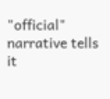"official" narrative tells it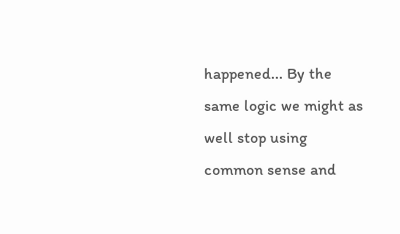happened... By the same logic we might as well stop using common sense and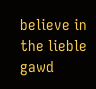believe in the lieble gawd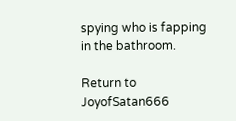spying who is fapping in the bathroom.

Return to JoyofSatan666